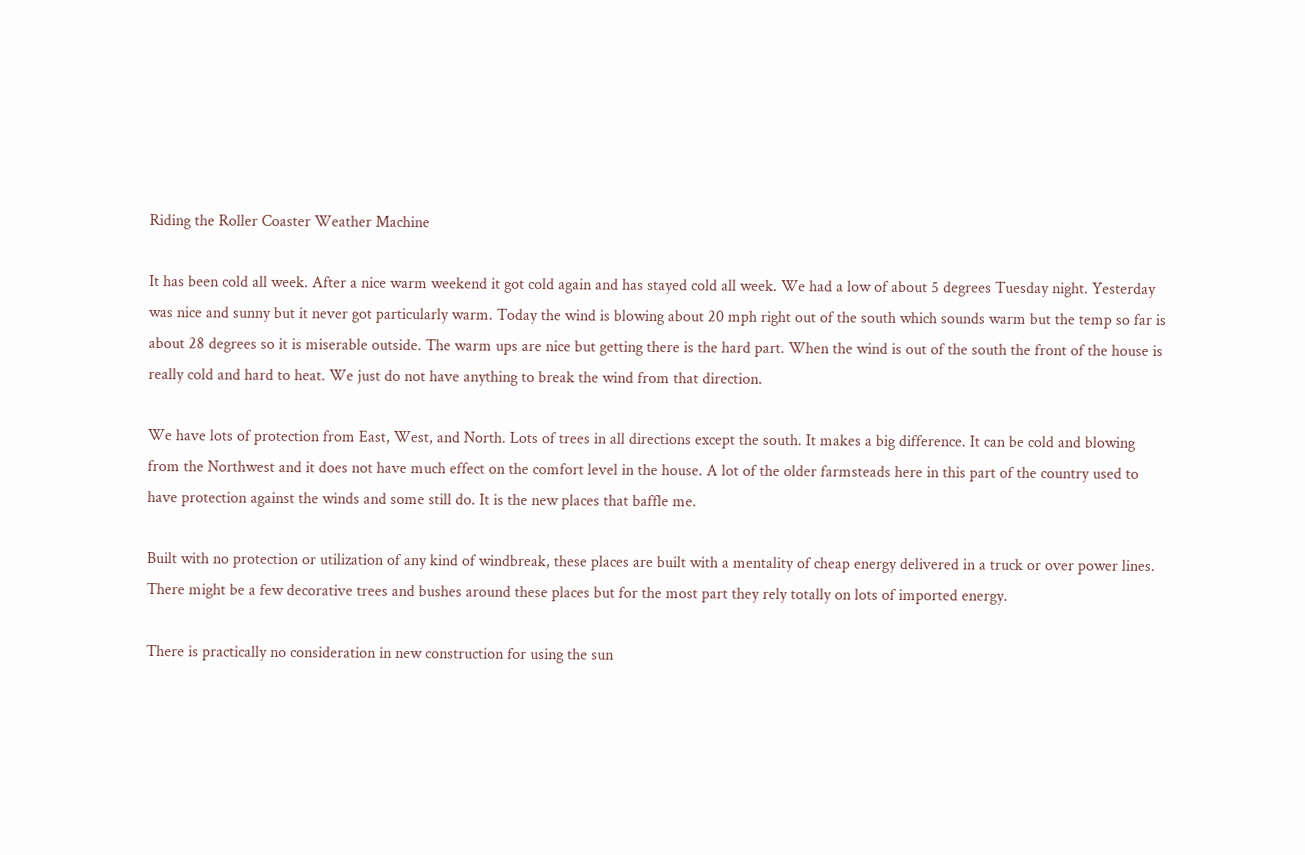Riding the Roller Coaster Weather Machine

It has been cold all week. After a nice warm weekend it got cold again and has stayed cold all week. We had a low of about 5 degrees Tuesday night. Yesterday was nice and sunny but it never got particularly warm. Today the wind is blowing about 20 mph right out of the south which sounds warm but the temp so far is about 28 degrees so it is miserable outside. The warm ups are nice but getting there is the hard part. When the wind is out of the south the front of the house is really cold and hard to heat. We just do not have anything to break the wind from that direction.

We have lots of protection from East, West, and North. Lots of trees in all directions except the south. It makes a big difference. It can be cold and blowing from the Northwest and it does not have much effect on the comfort level in the house. A lot of the older farmsteads here in this part of the country used to have protection against the winds and some still do. It is the new places that baffle me.

Built with no protection or utilization of any kind of windbreak, these places are built with a mentality of cheap energy delivered in a truck or over power lines. There might be a few decorative trees and bushes around these places but for the most part they rely totally on lots of imported energy.

There is practically no consideration in new construction for using the sun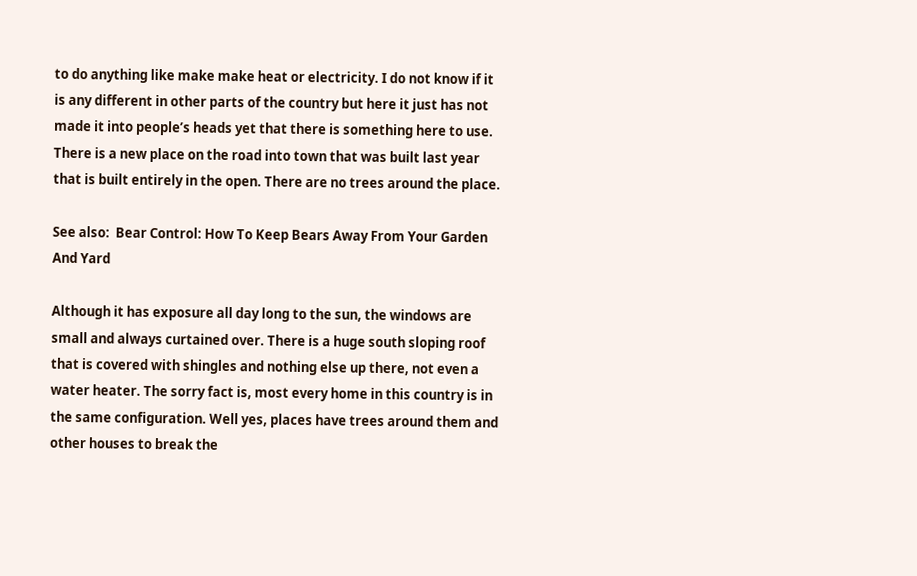to do anything like make make heat or electricity. I do not know if it is any different in other parts of the country but here it just has not made it into people’s heads yet that there is something here to use. There is a new place on the road into town that was built last year that is built entirely in the open. There are no trees around the place.

See also:  Bear Control: How To Keep Bears Away From Your Garden And Yard

Although it has exposure all day long to the sun, the windows are small and always curtained over. There is a huge south sloping roof that is covered with shingles and nothing else up there, not even a water heater. The sorry fact is, most every home in this country is in the same configuration. Well yes, places have trees around them and other houses to break the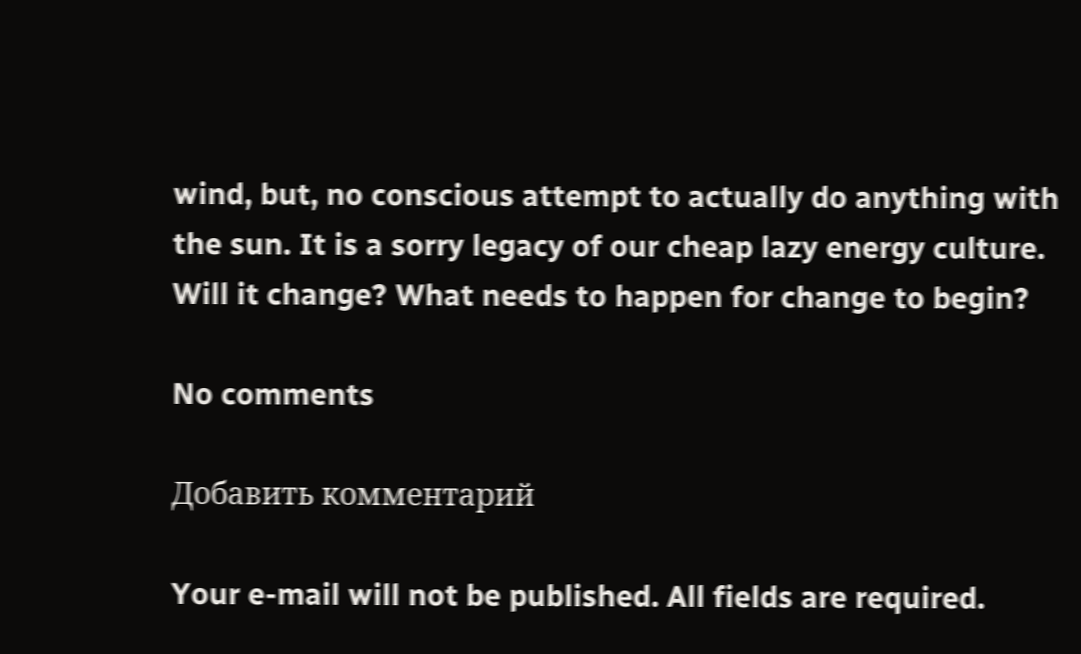wind, but, no conscious attempt to actually do anything with the sun. It is a sorry legacy of our cheap lazy energy culture. Will it change? What needs to happen for change to begin?

No comments

Добавить комментарий

Your e-mail will not be published. All fields are required.